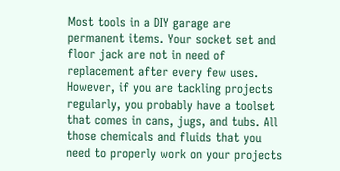Most tools in a DIY garage are permanent items. Your socket set and floor jack are not in need of replacement after every few uses. However, if you are tackling projects regularly, you probably have a toolset that comes in cans, jugs, and tubs. All those chemicals and fluids that you need to properly work on your projects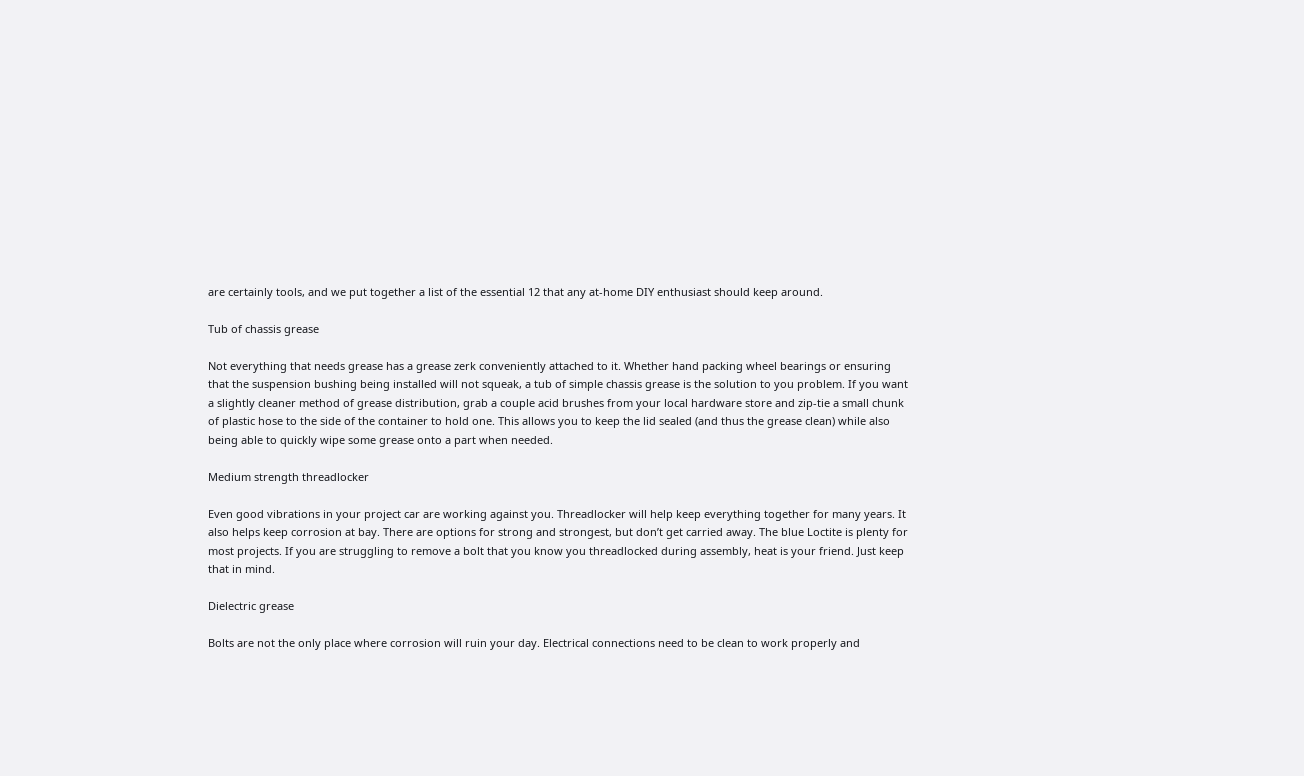are certainly tools, and we put together a list of the essential 12 that any at-home DIY enthusiast should keep around.

Tub of chassis grease

Not everything that needs grease has a grease zerk conveniently attached to it. Whether hand packing wheel bearings or ensuring that the suspension bushing being installed will not squeak, a tub of simple chassis grease is the solution to you problem. If you want a slightly cleaner method of grease distribution, grab a couple acid brushes from your local hardware store and zip-tie a small chunk of plastic hose to the side of the container to hold one. This allows you to keep the lid sealed (and thus the grease clean) while also being able to quickly wipe some grease onto a part when needed.

Medium strength threadlocker

Even good vibrations in your project car are working against you. Threadlocker will help keep everything together for many years. It also helps keep corrosion at bay. There are options for strong and strongest, but don’t get carried away. The blue Loctite is plenty for most projects. If you are struggling to remove a bolt that you know you threadlocked during assembly, heat is your friend. Just keep that in mind.

Dielectric grease

Bolts are not the only place where corrosion will ruin your day. Electrical connections need to be clean to work properly and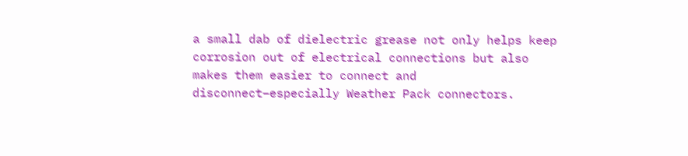a small dab of dielectric grease not only helps keep corrosion out of electrical connections but also makes them easier to connect and disconnect–especially Weather Pack connectors.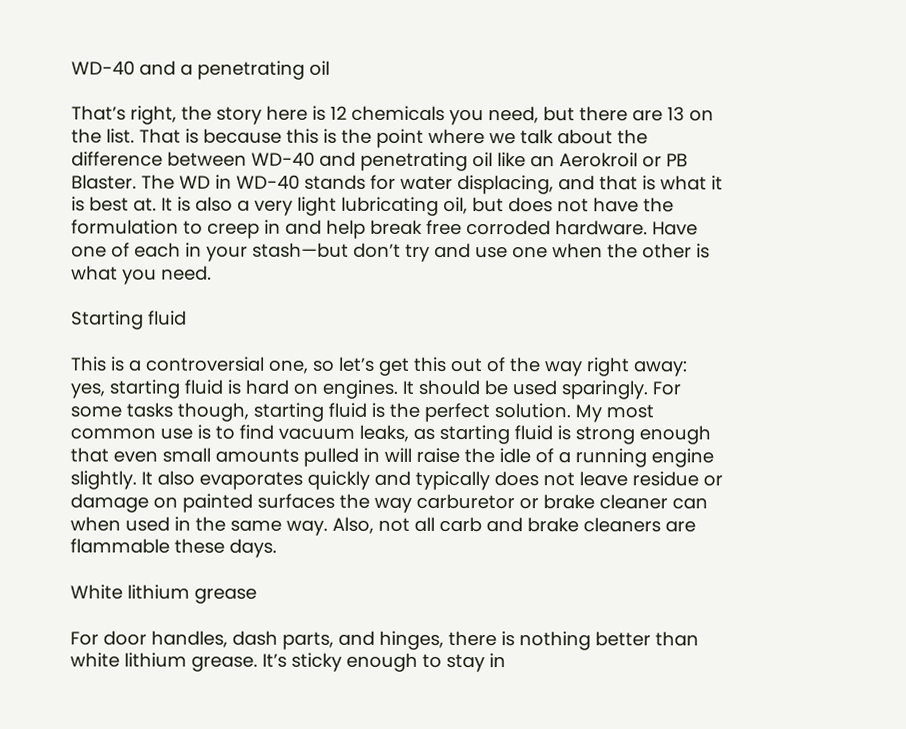WD-40 and a penetrating oil

That’s right, the story here is 12 chemicals you need, but there are 13 on the list. That is because this is the point where we talk about the difference between WD-40 and penetrating oil like an Aerokroil or PB Blaster. The WD in WD-40 stands for water displacing, and that is what it is best at. It is also a very light lubricating oil, but does not have the formulation to creep in and help break free corroded hardware. Have one of each in your stash—but don’t try and use one when the other is what you need.

Starting fluid

This is a controversial one, so let’s get this out of the way right away: yes, starting fluid is hard on engines. It should be used sparingly. For some tasks though, starting fluid is the perfect solution. My most common use is to find vacuum leaks, as starting fluid is strong enough that even small amounts pulled in will raise the idle of a running engine slightly. It also evaporates quickly and typically does not leave residue or damage on painted surfaces the way carburetor or brake cleaner can when used in the same way. Also, not all carb and brake cleaners are flammable these days.

White lithium grease

For door handles, dash parts, and hinges, there is nothing better than white lithium grease. It’s sticky enough to stay in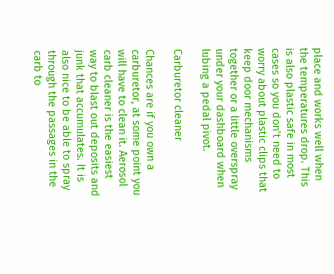place and works well when the temperatures drop. This is also plastic safe in most cases so you don’t need to worry about plastic clips that keep door mechanisms together or a little overspray under your dashboard when lubing a pedal pivot.

Carburetor cleaner

Chances are if you own a carburetor, at some point you will have to clean it. Aerosol carb cleaner is the easiest way to blast out deposits and junk that accumulates. It is also nice to be able to spray through the passages in the carb to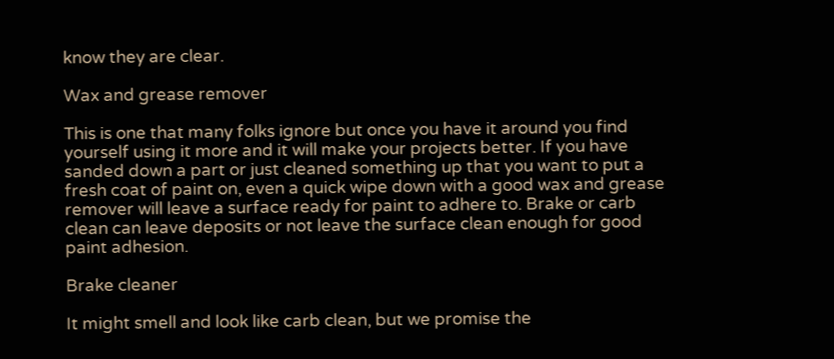know they are clear.

Wax and grease remover

This is one that many folks ignore but once you have it around you find yourself using it more and it will make your projects better. If you have sanded down a part or just cleaned something up that you want to put a fresh coat of paint on, even a quick wipe down with a good wax and grease remover will leave a surface ready for paint to adhere to. Brake or carb clean can leave deposits or not leave the surface clean enough for good paint adhesion.

Brake cleaner

It might smell and look like carb clean, but we promise the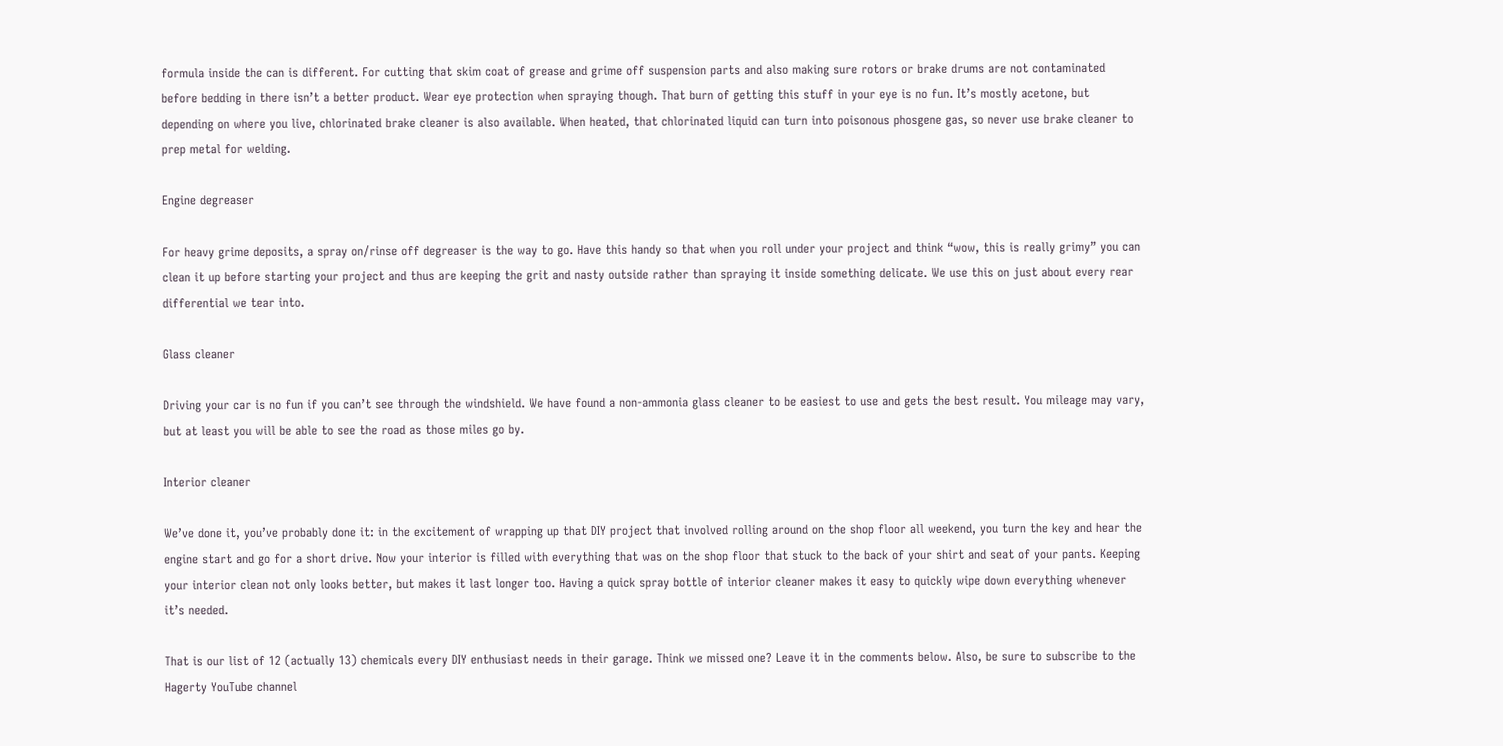formula inside the can is different. For cutting that skim coat of grease and grime off suspension parts and also making sure rotors or brake drums are not contaminated before bedding in there isn’t a better product. Wear eye protection when spraying though. That burn of getting this stuff in your eye is no fun. It’s mostly acetone, but depending on where you live, chlorinated brake cleaner is also available. When heated, that chlorinated liquid can turn into poisonous phosgene gas, so never use brake cleaner to prep metal for welding.

Engine degreaser

For heavy grime deposits, a spray on/rinse off degreaser is the way to go. Have this handy so that when you roll under your project and think “wow, this is really grimy” you can clean it up before starting your project and thus are keeping the grit and nasty outside rather than spraying it inside something delicate. We use this on just about every rear differential we tear into.

Glass cleaner

Driving your car is no fun if you can’t see through the windshield. We have found a non-ammonia glass cleaner to be easiest to use and gets the best result. You mileage may vary, but at least you will be able to see the road as those miles go by.

Interior cleaner

We’ve done it, you’ve probably done it: in the excitement of wrapping up that DIY project that involved rolling around on the shop floor all weekend, you turn the key and hear the engine start and go for a short drive. Now your interior is filled with everything that was on the shop floor that stuck to the back of your shirt and seat of your pants. Keeping your interior clean not only looks better, but makes it last longer too. Having a quick spray bottle of interior cleaner makes it easy to quickly wipe down everything whenever it’s needed.

That is our list of 12 (actually 13) chemicals every DIY enthusiast needs in their garage. Think we missed one? Leave it in the comments below. Also, be sure to subscribe to the Hagerty YouTube channel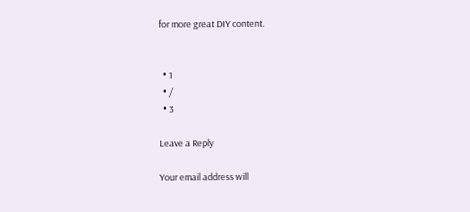for more great DIY content.


  • 1
  • /
  • 3

Leave a Reply

Your email address will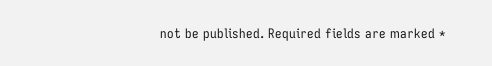not be published. Required fields are marked *